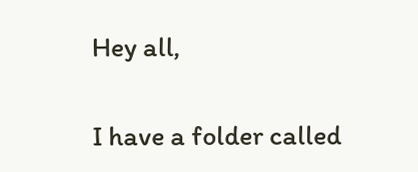Hey all,

I have a folder called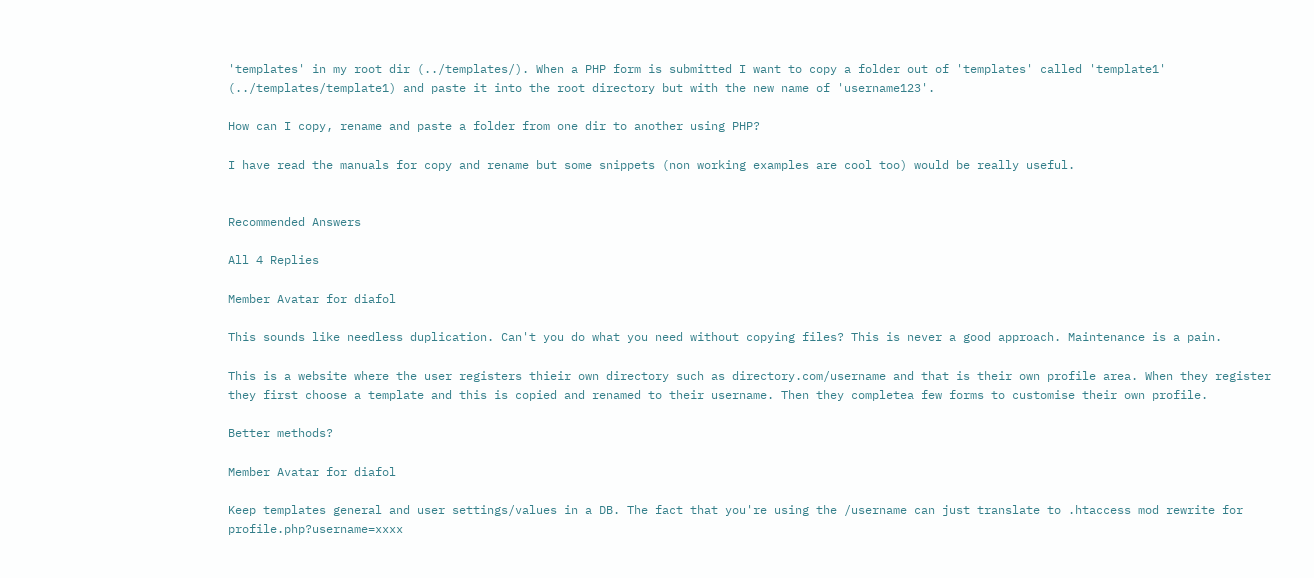'templates' in my root dir (../templates/). When a PHP form is submitted I want to copy a folder out of 'templates' called 'template1' (../templates/template1) and paste it into the root directory but with the new name of 'username123'.

How can I copy, rename and paste a folder from one dir to another using PHP?

I have read the manuals for copy and rename but some snippets (non working examples are cool too) would be really useful.


Recommended Answers

All 4 Replies

Member Avatar for diafol

This sounds like needless duplication. Can't you do what you need without copying files? This is never a good approach. Maintenance is a pain.

This is a website where the user registers thieir own directory such as directory.com/username and that is their own profile area. When they register they first choose a template and this is copied and renamed to their username. Then they completea few forms to customise their own profile.

Better methods?

Member Avatar for diafol

Keep templates general and user settings/values in a DB. The fact that you're using the /username can just translate to .htaccess mod rewrite for profile.php?username=xxxx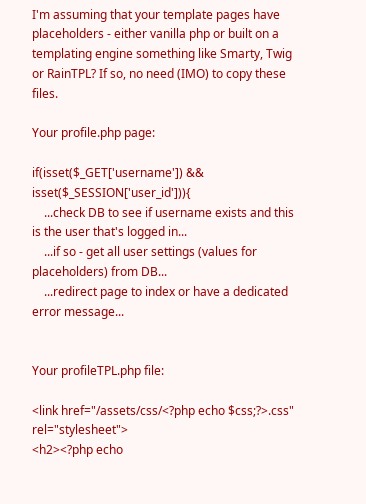I'm assuming that your template pages have placeholders - either vanilla php or built on a templating engine something like Smarty, Twig or RainTPL? If so, no need (IMO) to copy these files.

Your profile.php page:

if(isset($_GET['username']) && isset($_SESSION['user_id'])){
    ...check DB to see if username exists and this is the user that's logged in...
    ...if so - get all user settings (values for placeholders) from DB...
    ...redirect page to index or have a dedicated error message...


Your profileTPL.php file:

<link href="/assets/css/<?php echo $css;?>.css" rel="stylesheet">
<h2><?php echo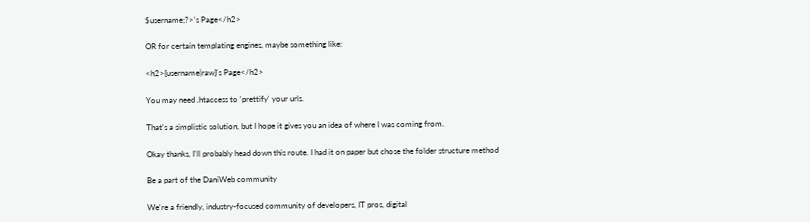$username;?>'s Page</h2>

OR for certain templating engines, maybe something like:

<h2>{username|raw}'s Page</h2>

You may need .htaccess to 'prettify' your urls.

That's a simplistic solution, but I hope it gives you an idea of where I was coming from.

Okay thanks, I'll probably head down this route. I had it on paper but chose the folder structure method

Be a part of the DaniWeb community

We're a friendly, industry-focused community of developers, IT pros, digital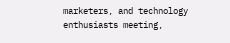marketers, and technology enthusiasts meeting,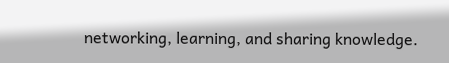networking, learning, and sharing knowledge.